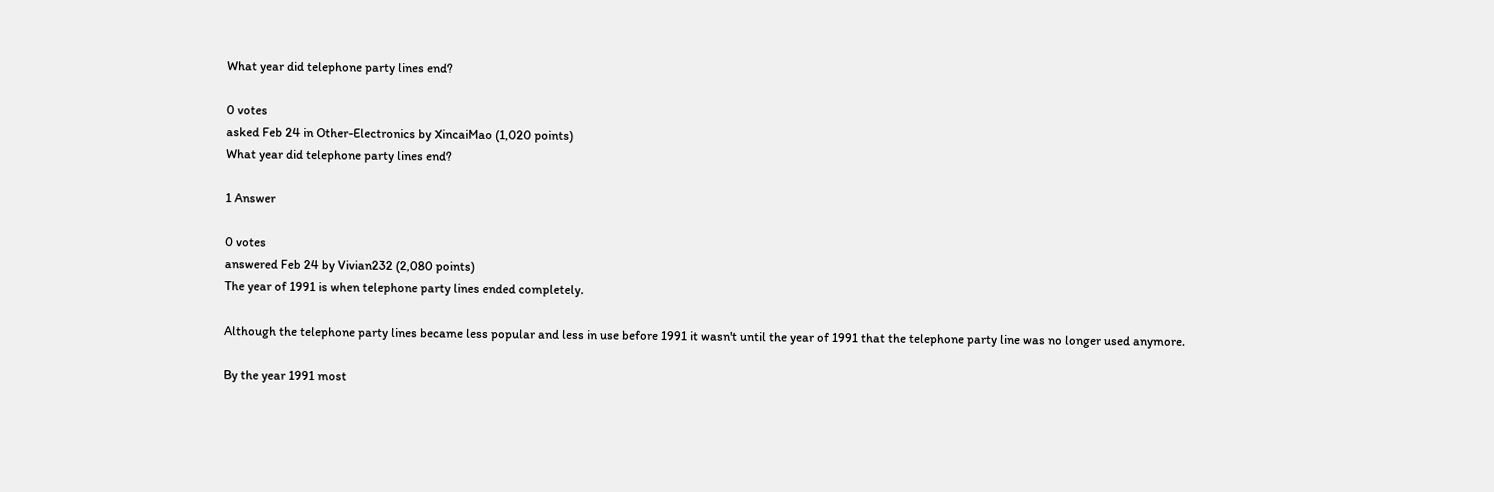What year did telephone party lines end?

0 votes
asked Feb 24 in Other-Electronics by XincaiMao (1,020 points)
What year did telephone party lines end?

1 Answer

0 votes
answered Feb 24 by Vivian232 (2,080 points)
The year of 1991 is when telephone party lines ended completely.

Although the telephone party lines became less popular and less in use before 1991 it wasn't until the year of 1991 that the telephone party line was no longer used anymore.

By the year 1991 most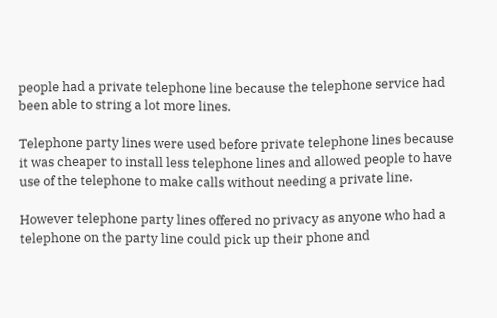people had a private telephone line because the telephone service had been able to string a lot more lines.

Telephone party lines were used before private telephone lines because it was cheaper to install less telephone lines and allowed people to have use of the telephone to make calls without needing a private line.

However telephone party lines offered no privacy as anyone who had a telephone on the party line could pick up their phone and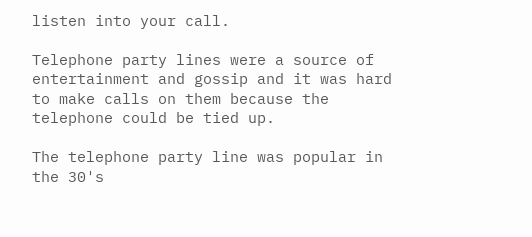listen into your call.

Telephone party lines were a source of entertainment and gossip and it was hard to make calls on them because the telephone could be tied up.

The telephone party line was popular in the 30's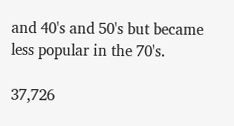and 40's and 50's but became less popular in the 70's.

37,726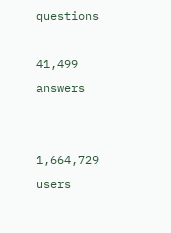questions

41,499 answers


1,664,729 users